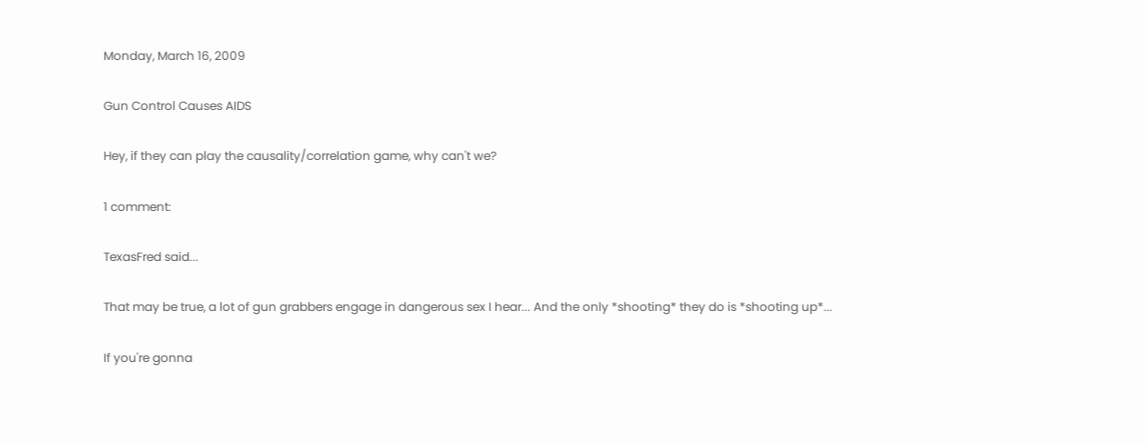Monday, March 16, 2009

Gun Control Causes AIDS

Hey, if they can play the causality/correlation game, why can't we?

1 comment:

TexasFred said...

That may be true, a lot of gun grabbers engage in dangerous sex I hear... And the only *shooting* they do is *shooting up*...

If you're gonna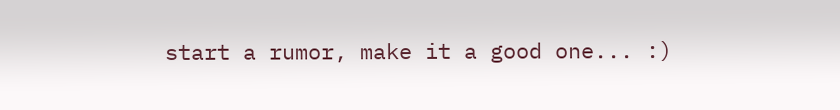start a rumor, make it a good one... :)